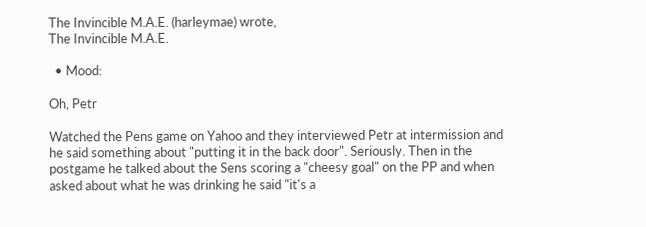The Invincible M.A.E. (harleymae) wrote,
The Invincible M.A.E.

  • Mood:

Oh, Petr

Watched the Pens game on Yahoo and they interviewed Petr at intermission and he said something about "putting it in the back door". Seriously. Then in the postgame he talked about the Sens scoring a "cheesy goal" on the PP and when asked about what he was drinking he said "it's a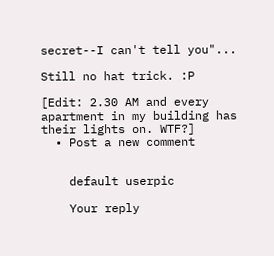secret--I can't tell you"...

Still no hat trick. :P

[Edit: 2.30 AM and every apartment in my building has their lights on. WTF?]
  • Post a new comment


    default userpic

    Your reply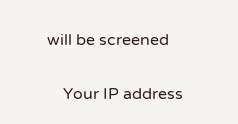will be screened

    Your IP address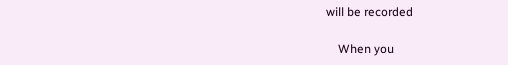will be recorded

    When you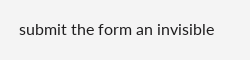submit the form an invisible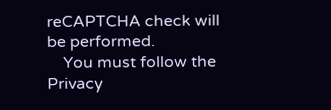reCAPTCHA check will be performed.
    You must follow the Privacy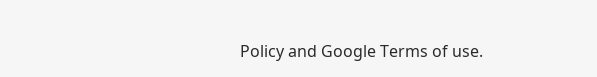Policy and Google Terms of use.